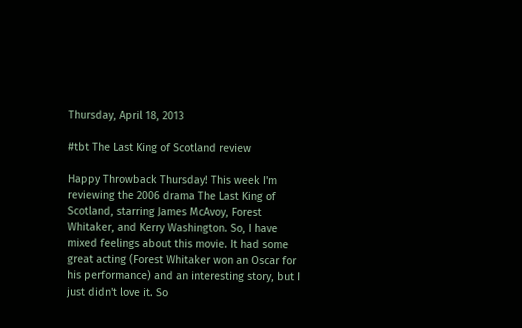Thursday, April 18, 2013

#tbt The Last King of Scotland review

Happy Throwback Thursday! This week I'm reviewing the 2006 drama The Last King of Scotland, starring James McAvoy, Forest Whitaker, and Kerry Washington. So, I have mixed feelings about this movie. It had some great acting (Forest Whitaker won an Oscar for his performance) and an interesting story, but I just didn't love it. So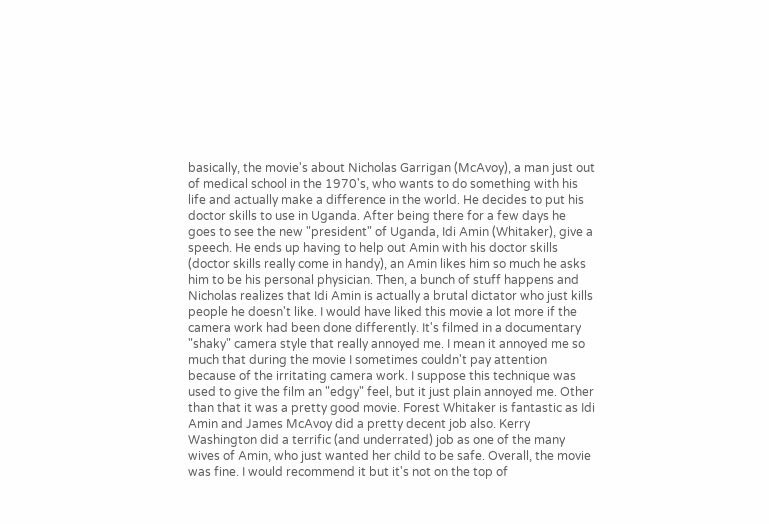basically, the movie's about Nicholas Garrigan (McAvoy), a man just out of medical school in the 1970's, who wants to do something with his life and actually make a difference in the world. He decides to put his doctor skills to use in Uganda. After being there for a few days he goes to see the new "president" of Uganda, Idi Amin (Whitaker), give a speech. He ends up having to help out Amin with his doctor skills (doctor skills really come in handy), an Amin likes him so much he asks him to be his personal physician. Then, a bunch of stuff happens and Nicholas realizes that Idi Amin is actually a brutal dictator who just kills people he doesn't like. I would have liked this movie a lot more if the camera work had been done differently. It's filmed in a documentary "shaky" camera style that really annoyed me. I mean it annoyed me so much that during the movie I sometimes couldn't pay attention because of the irritating camera work. I suppose this technique was used to give the film an "edgy" feel, but it just plain annoyed me. Other than that it was a pretty good movie. Forest Whitaker is fantastic as Idi Amin and James McAvoy did a pretty decent job also. Kerry Washington did a terrific (and underrated) job as one of the many wives of Amin, who just wanted her child to be safe. Overall, the movie was fine. I would recommend it but it's not on the top of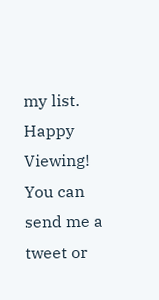my list. Happy Viewing! You can send me a tweet or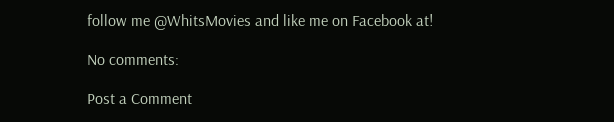follow me @WhitsMovies and like me on Facebook at!

No comments:

Post a Comment